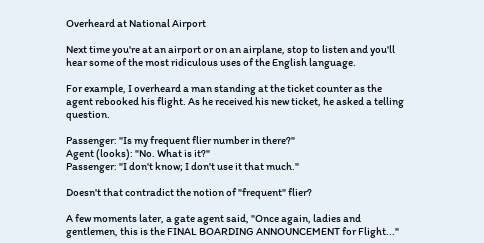Overheard at National Airport

Next time you're at an airport or on an airplane, stop to listen and you'll hear some of the most ridiculous uses of the English language.

For example, I overheard a man standing at the ticket counter as the agent rebooked his flight. As he received his new ticket, he asked a telling question.

Passenger: "Is my frequent flier number in there?"
Agent (looks): "No. What is it?"
Passenger: "I don't know; I don't use it that much."

Doesn't that contradict the notion of "frequent" flier?

A few moments later, a gate agent said, "Once again, ladies and gentlemen, this is the FINAL BOARDING ANNOUNCEMENT for Flight..."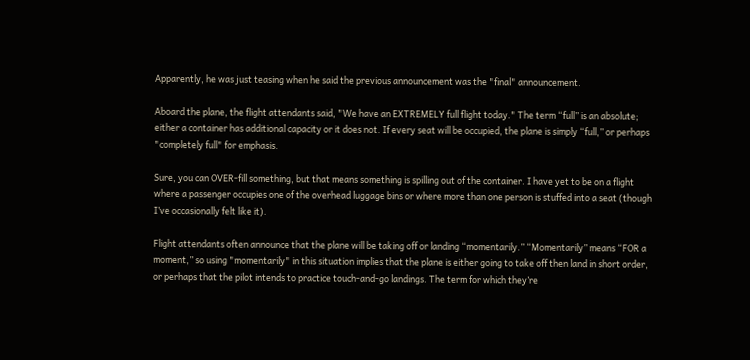Apparently, he was just teasing when he said the previous announcement was the "final" announcement.

Aboard the plane, the flight attendants said, "We have an EXTREMELY full flight today." The term “full” is an absolute; either a container has additional capacity or it does not. If every seat will be occupied, the plane is simply “full,” or perhaps "completely full" for emphasis.

Sure, you can OVER-fill something, but that means something is spilling out of the container. I have yet to be on a flight where a passenger occupies one of the overhead luggage bins or where more than one person is stuffed into a seat (though I’ve occasionally felt like it).

Flight attendants often announce that the plane will be taking off or landing “momentarily.” “Momentarily” means “FOR a moment,” so using "momentarily" in this situation implies that the plane is either going to take off then land in short order, or perhaps that the pilot intends to practice touch-and-go landings. The term for which they’re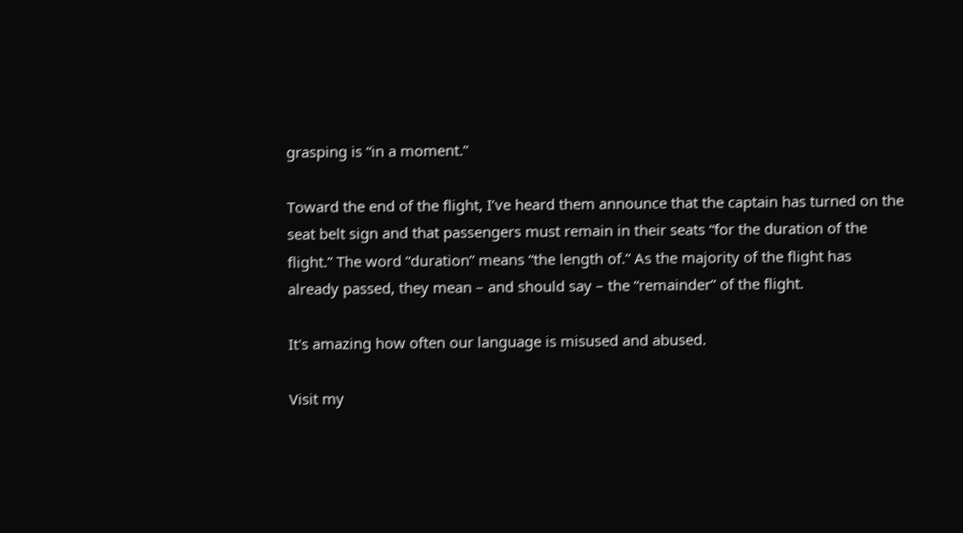grasping is “in a moment.”

Toward the end of the flight, I’ve heard them announce that the captain has turned on the seat belt sign and that passengers must remain in their seats “for the duration of the flight.” The word “duration” means “the length of.” As the majority of the flight has already passed, they mean – and should say – the “remainder” of the flight.

It's amazing how often our language is misused and abused.

Visit my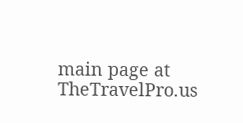main page at TheTravelPro.us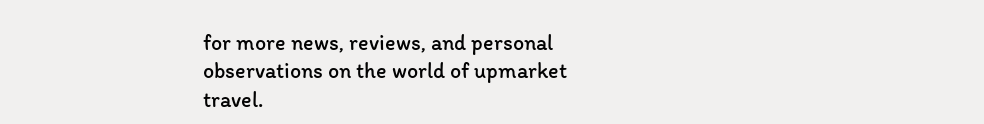for more news, reviews, and personal observations on the world of upmarket travel.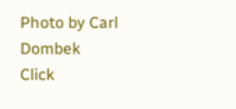Photo by Carl Dombek
Click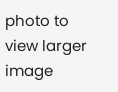photo to view larger image